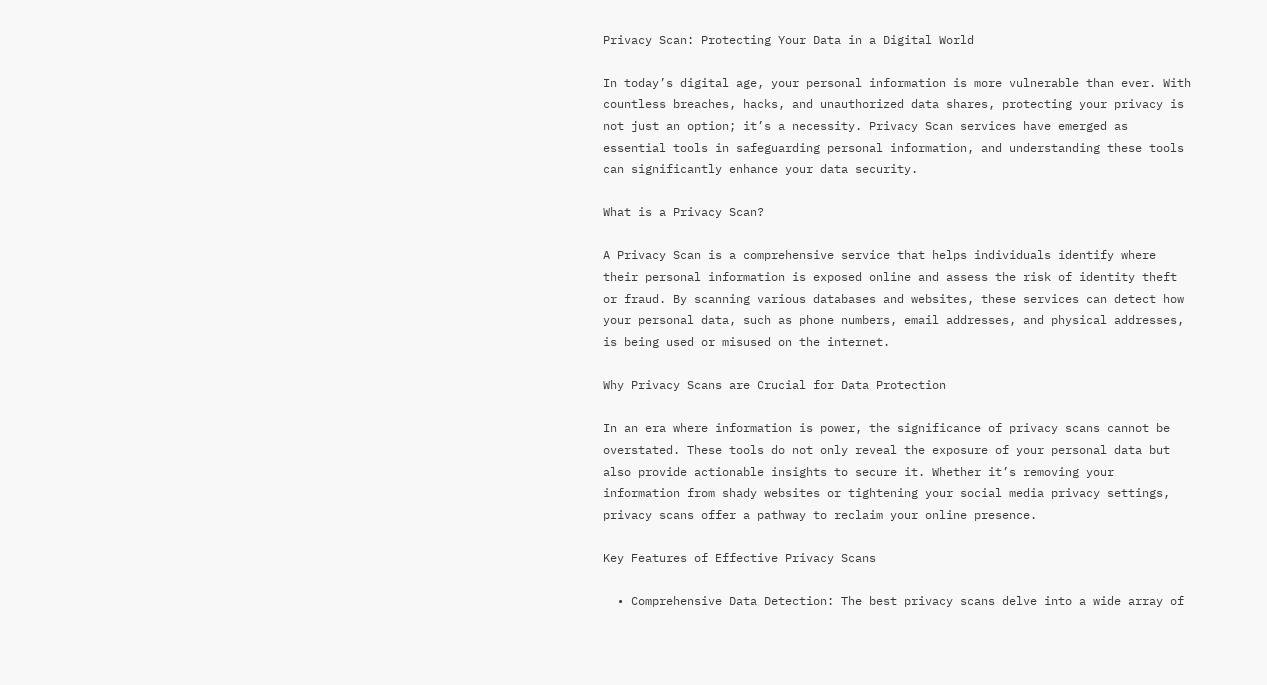Privacy Scan: Protecting Your Data in a Digital World

In today’s digital age, your personal information is more vulnerable than ever. With countless breaches, hacks, and unauthorized data shares, protecting your privacy is not just an option; it’s a necessity. Privacy Scan services have emerged as essential tools in safeguarding personal information, and understanding these tools can significantly enhance your data security.

What is a Privacy Scan?

A Privacy Scan is a comprehensive service that helps individuals identify where their personal information is exposed online and assess the risk of identity theft or fraud. By scanning various databases and websites, these services can detect how your personal data, such as phone numbers, email addresses, and physical addresses, is being used or misused on the internet.

Why Privacy Scans are Crucial for Data Protection

In an era where information is power, the significance of privacy scans cannot be overstated. These tools do not only reveal the exposure of your personal data but also provide actionable insights to secure it. Whether it’s removing your information from shady websites or tightening your social media privacy settings, privacy scans offer a pathway to reclaim your online presence.

Key Features of Effective Privacy Scans

  • Comprehensive Data Detection: The best privacy scans delve into a wide array of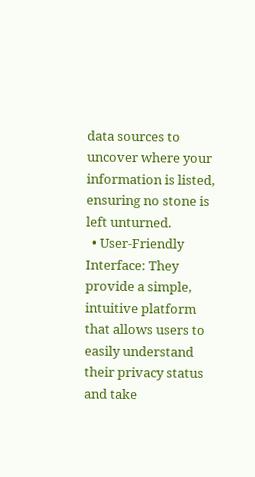data sources to uncover where your information is listed, ensuring no stone is left unturned.
  • User-Friendly Interface: They provide a simple, intuitive platform that allows users to easily understand their privacy status and take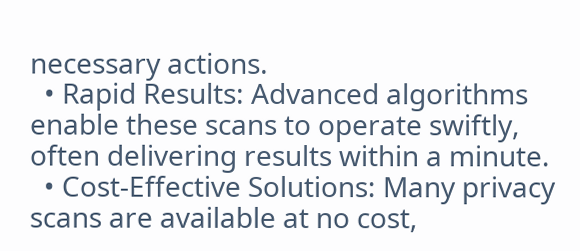necessary actions.
  • Rapid Results: Advanced algorithms enable these scans to operate swiftly, often delivering results within a minute.
  • Cost-Effective Solutions: Many privacy scans are available at no cost,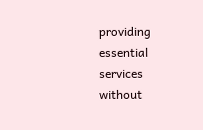providing essential services without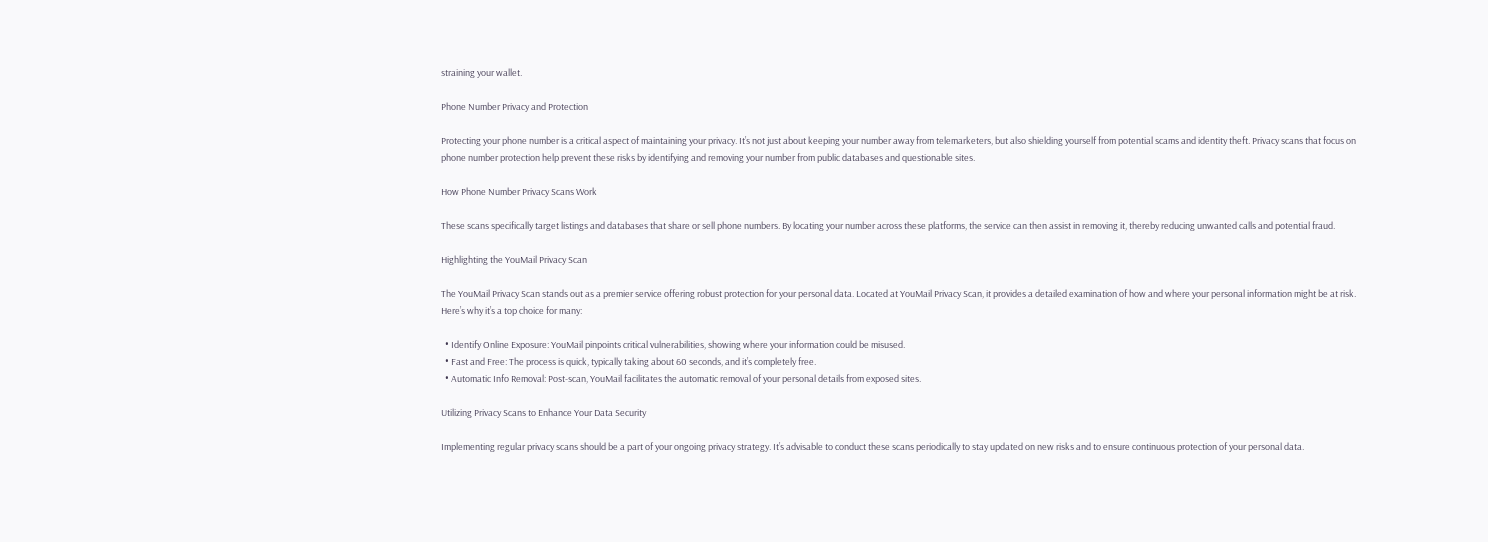straining your wallet.

Phone Number Privacy and Protection

Protecting your phone number is a critical aspect of maintaining your privacy. It’s not just about keeping your number away from telemarketers, but also shielding yourself from potential scams and identity theft. Privacy scans that focus on phone number protection help prevent these risks by identifying and removing your number from public databases and questionable sites.

How Phone Number Privacy Scans Work

These scans specifically target listings and databases that share or sell phone numbers. By locating your number across these platforms, the service can then assist in removing it, thereby reducing unwanted calls and potential fraud.

Highlighting the YouMail Privacy Scan

The YouMail Privacy Scan stands out as a premier service offering robust protection for your personal data. Located at YouMail Privacy Scan, it provides a detailed examination of how and where your personal information might be at risk. Here’s why it’s a top choice for many:

  • Identify Online Exposure: YouMail pinpoints critical vulnerabilities, showing where your information could be misused.
  • Fast and Free: The process is quick, typically taking about 60 seconds, and it’s completely free.
  • Automatic Info Removal: Post-scan, YouMail facilitates the automatic removal of your personal details from exposed sites.

Utilizing Privacy Scans to Enhance Your Data Security

Implementing regular privacy scans should be a part of your ongoing privacy strategy. It’s advisable to conduct these scans periodically to stay updated on new risks and to ensure continuous protection of your personal data.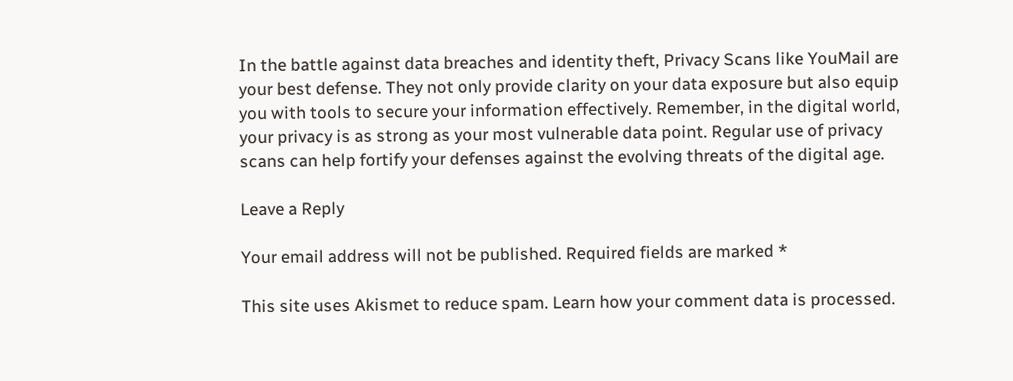In the battle against data breaches and identity theft, Privacy Scans like YouMail are your best defense. They not only provide clarity on your data exposure but also equip you with tools to secure your information effectively. Remember, in the digital world, your privacy is as strong as your most vulnerable data point. Regular use of privacy scans can help fortify your defenses against the evolving threats of the digital age.

Leave a Reply

Your email address will not be published. Required fields are marked *

This site uses Akismet to reduce spam. Learn how your comment data is processed.